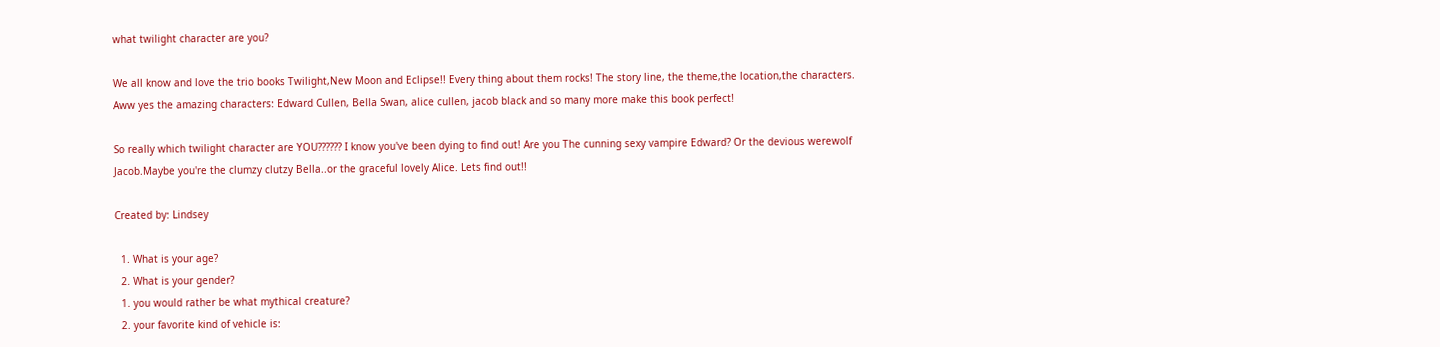what twilight character are you?

We all know and love the trio books Twilight,New Moon and Eclipse!! Every thing about them rocks! The story line, the theme,the location,the characters. Aww yes the amazing characters: Edward Cullen, Bella Swan, alice cullen, jacob black and so many more make this book perfect!

So really which twilight character are YOU?????? I know you've been dying to find out! Are you The cunning sexy vampire Edward? Or the devious werewolf Jacob.Maybe you're the clumzy clutzy Bella..or the graceful lovely Alice. Lets find out!!

Created by: Lindsey

  1. What is your age?
  2. What is your gender?
  1. you would rather be what mythical creature?
  2. your favorite kind of vehicle is: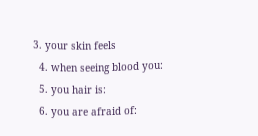3. your skin feels
  4. when seeing blood you:
  5. you hair is:
  6. you are afraid of: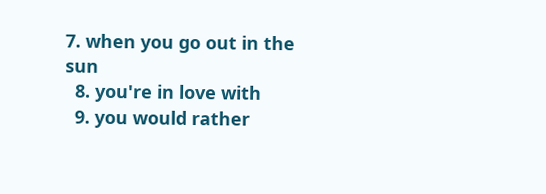7. when you go out in the sun
  8. you're in love with
  9. you would rather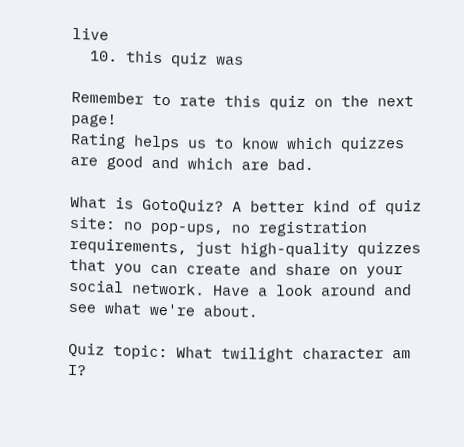live
  10. this quiz was

Remember to rate this quiz on the next page!
Rating helps us to know which quizzes are good and which are bad.

What is GotoQuiz? A better kind of quiz site: no pop-ups, no registration requirements, just high-quality quizzes that you can create and share on your social network. Have a look around and see what we're about.

Quiz topic: What twilight character am I?